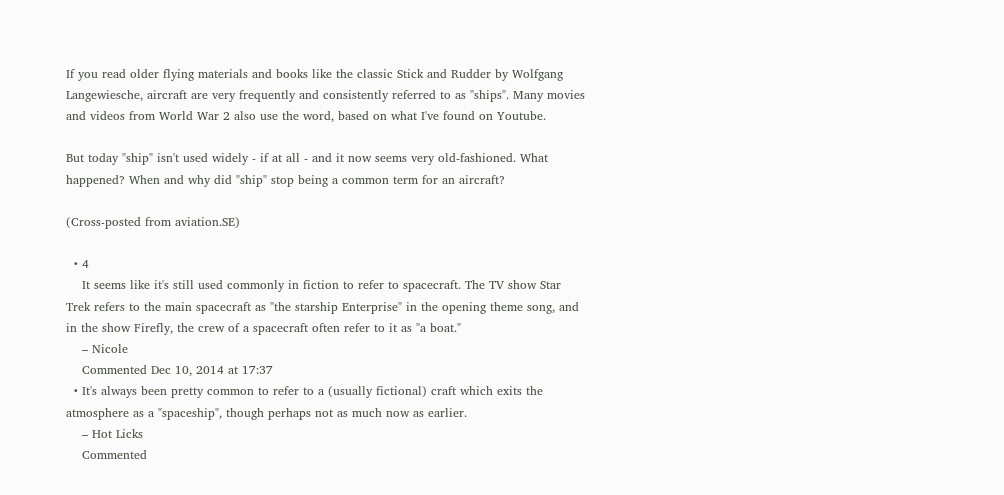If you read older flying materials and books like the classic Stick and Rudder by Wolfgang Langewiesche, aircraft are very frequently and consistently referred to as "ships". Many movies and videos from World War 2 also use the word, based on what I've found on Youtube.

But today "ship" isn't used widely - if at all - and it now seems very old-fashioned. What happened? When and why did "ship" stop being a common term for an aircraft?

(Cross-posted from aviation.SE)

  • 4
    It seems like it's still used commonly in fiction to refer to spacecraft. The TV show Star Trek refers to the main spacecraft as "the starship Enterprise" in the opening theme song, and in the show Firefly, the crew of a spacecraft often refer to it as "a boat."
    – Nicole
    Commented Dec 10, 2014 at 17:37
  • It's always been pretty common to refer to a (usually fictional) craft which exits the atmosphere as a "spaceship", though perhaps not as much now as earlier.
    – Hot Licks
    Commented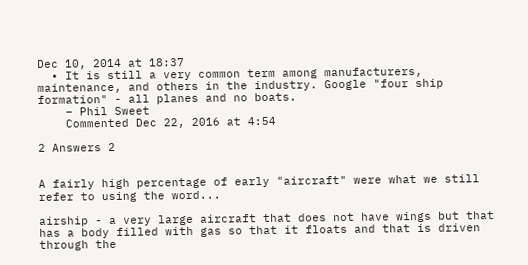Dec 10, 2014 at 18:37
  • It is still a very common term among manufacturers, maintenance, and others in the industry. Google "four ship formation" - all planes and no boats.
    – Phil Sweet
    Commented Dec 22, 2016 at 4:54

2 Answers 2


A fairly high percentage of early "aircraft" were what we still refer to using the word...

airship - a very large aircraft that does not have wings but that has a body filled with gas so that it floats and that is driven through the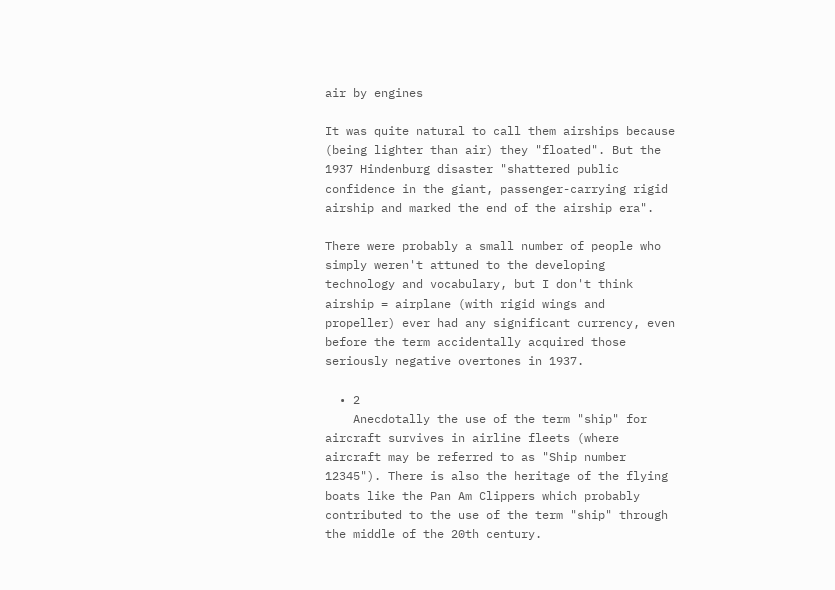air by engines

It was quite natural to call them airships because (being lighter than air) they "floated". But the 1937 Hindenburg disaster "shattered public confidence in the giant, passenger-carrying rigid airship and marked the end of the airship era".

There were probably a small number of people who simply weren't attuned to the developing technology and vocabulary, but I don't think airship = airplane (with rigid wings and propeller) ever had any significant currency, even before the term accidentally acquired those seriously negative overtones in 1937.

  • 2
    Anecdotally the use of the term "ship" for aircraft survives in airline fleets (where aircraft may be referred to as "Ship number 12345"). There is also the heritage of the flying boats like the Pan Am Clippers which probably contributed to the use of the term "ship" through the middle of the 20th century.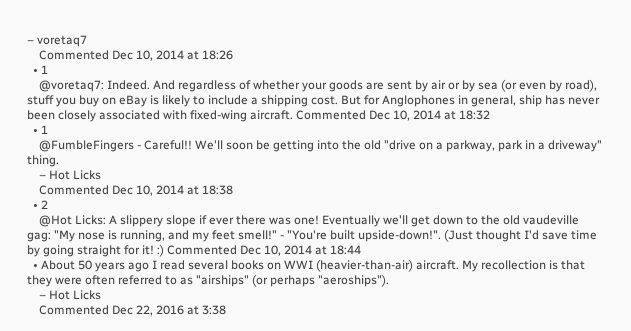– voretaq7
    Commented Dec 10, 2014 at 18:26
  • 1
    @voretaq7: Indeed. And regardless of whether your goods are sent by air or by sea (or even by road), stuff you buy on eBay is likely to include a shipping cost. But for Anglophones in general, ship has never been closely associated with fixed-wing aircraft. Commented Dec 10, 2014 at 18:32
  • 1
    @FumbleFingers - Careful!! We'll soon be getting into the old "drive on a parkway, park in a driveway" thing.
    – Hot Licks
    Commented Dec 10, 2014 at 18:38
  • 2
    @Hot Licks: A slippery slope if ever there was one! Eventually we'll get down to the old vaudeville gag: "My nose is running, and my feet smell!" - "You're built upside-down!". (Just thought I'd save time by going straight for it! :) Commented Dec 10, 2014 at 18:44
  • About 50 years ago I read several books on WWI (heavier-than-air) aircraft. My recollection is that they were often referred to as "airships" (or perhaps "aeroships").
    – Hot Licks
    Commented Dec 22, 2016 at 3:38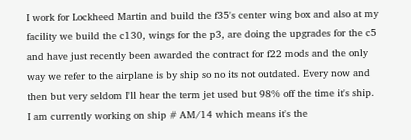I work for Lockheed Martin and build the f35's center wing box and also at my facility we build the c130, wings for the p3, are doing the upgrades for the c5 and have just recently been awarded the contract for f22 mods and the only way we refer to the airplane is by ship so no its not outdated. Every now and then but very seldom I'll hear the term jet used but 98% off the time it's ship. I am currently working on ship # AM/14 which means it's the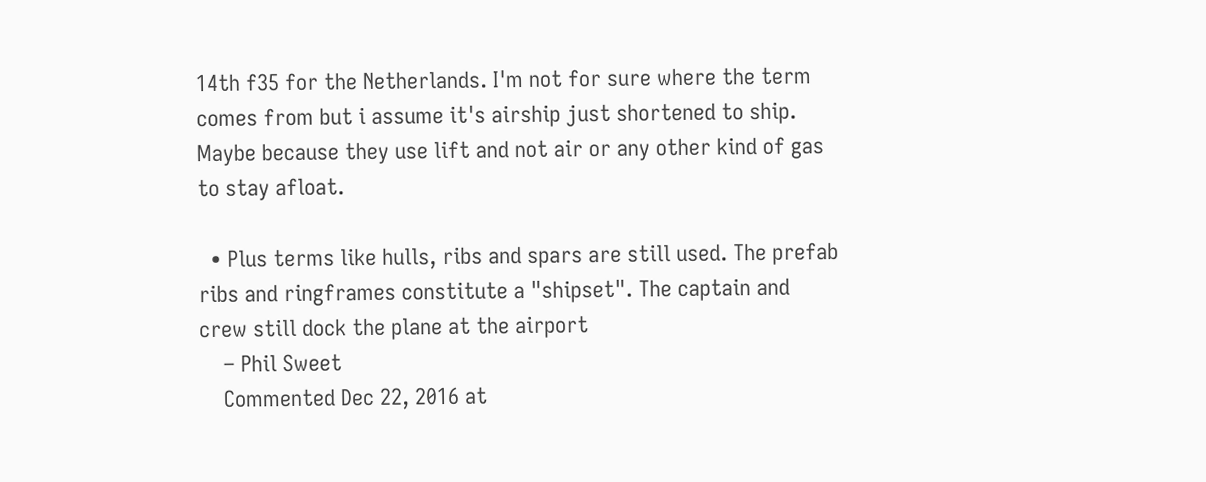14th f35 for the Netherlands. I'm not for sure where the term comes from but i assume it's airship just shortened to ship. Maybe because they use lift and not air or any other kind of gas to stay afloat.

  • Plus terms like hulls, ribs and spars are still used. The prefab ribs and ringframes constitute a "shipset". The captain and crew still dock the plane at the airport
    – Phil Sweet
    Commented Dec 22, 2016 at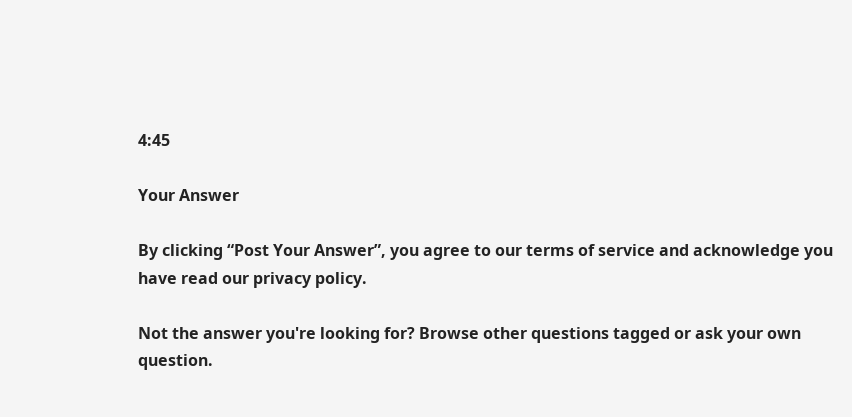4:45

Your Answer

By clicking “Post Your Answer”, you agree to our terms of service and acknowledge you have read our privacy policy.

Not the answer you're looking for? Browse other questions tagged or ask your own question.